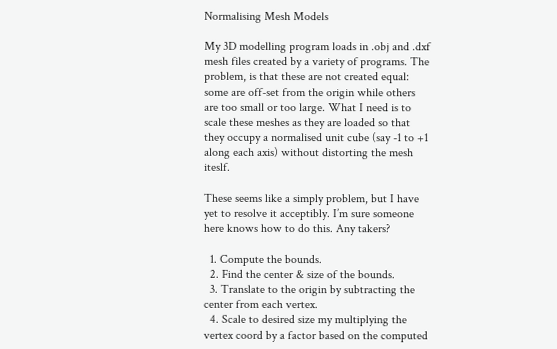Normalising Mesh Models

My 3D modelling program loads in .obj and .dxf mesh files created by a variety of programs. The problem, is that these are not created equal: some are off-set from the origin while others are too small or too large. What I need is to scale these meshes as they are loaded so that they occupy a normalised unit cube (say -1 to +1 along each axis) without distorting the mesh iteslf.

These seems like a simply problem, but I have yet to resolve it acceptibly. I’m sure someone here knows how to do this. Any takers?

  1. Compute the bounds.
  2. Find the center & size of the bounds.
  3. Translate to the origin by subtracting the center from each vertex.
  4. Scale to desired size my multiplying the vertex coord by a factor based on the computed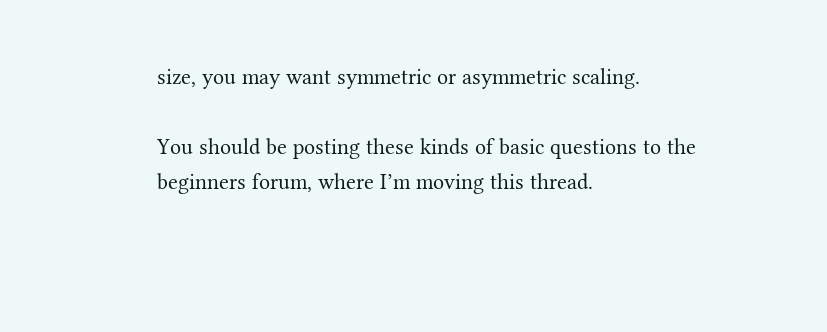size, you may want symmetric or asymmetric scaling.

You should be posting these kinds of basic questions to the beginners forum, where I’m moving this thread.